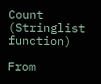Count (Stringlist function)

From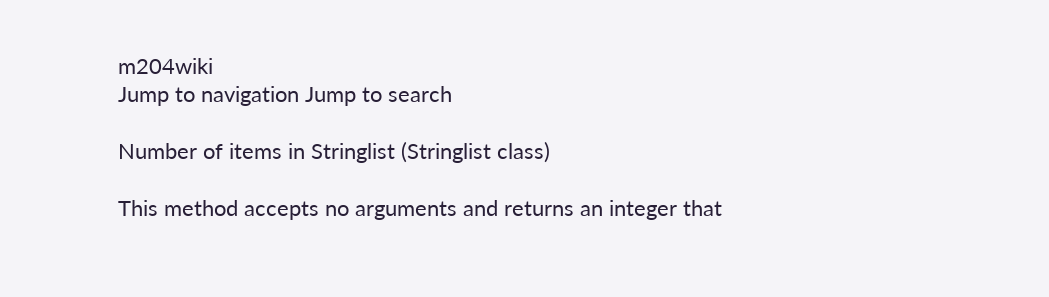m204wiki
Jump to navigation Jump to search

Number of items in Stringlist (Stringlist class)

This method accepts no arguments and returns an integer that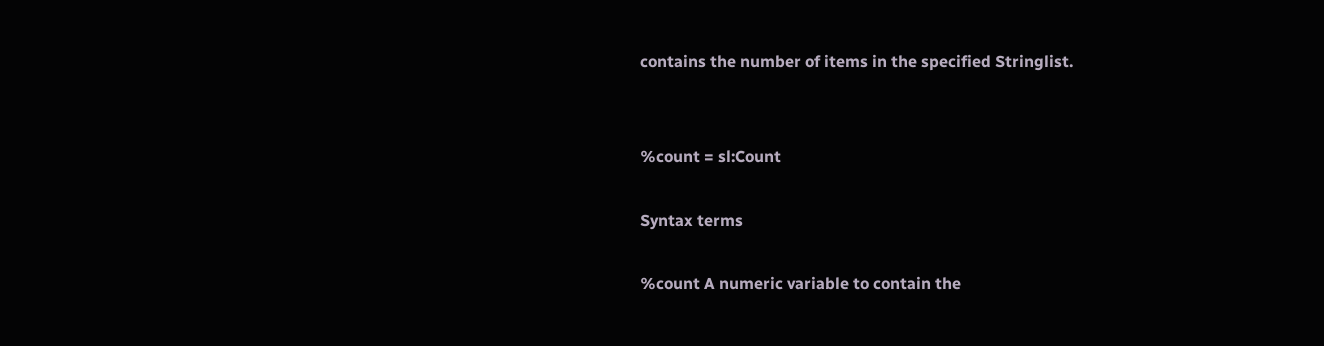contains the number of items in the specified Stringlist.


%count = sl:Count

Syntax terms

%count A numeric variable to contain the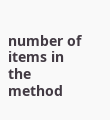number of items in the method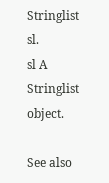Stringlist sl.
sl A Stringlist object.

See also